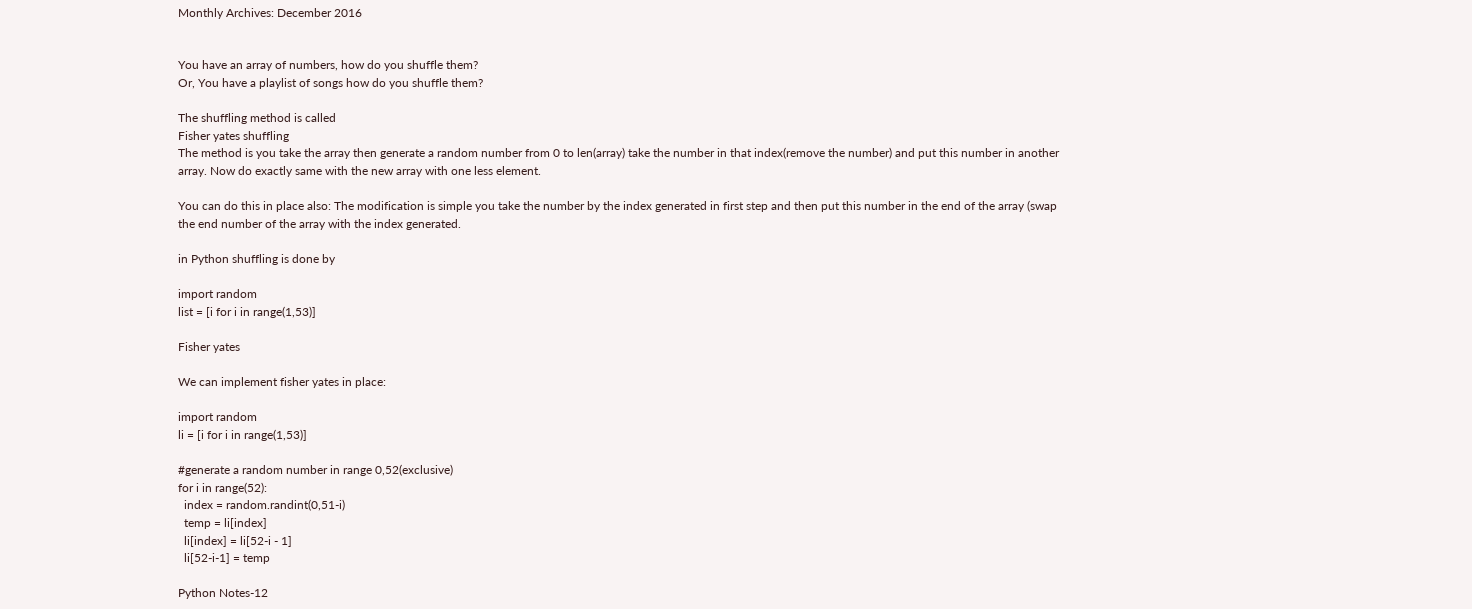Monthly Archives: December 2016


You have an array of numbers, how do you shuffle them?
Or, You have a playlist of songs how do you shuffle them?

The shuffling method is called
Fisher yates shuffling
The method is you take the array then generate a random number from 0 to len(array) take the number in that index(remove the number) and put this number in another array. Now do exactly same with the new array with one less element.

You can do this in place also: The modification is simple you take the number by the index generated in first step and then put this number in the end of the array (swap the end number of the array with the index generated.

in Python shuffling is done by

import random
list = [i for i in range(1,53)]

Fisher yates

We can implement fisher yates in place:

import random
li = [i for i in range(1,53)]

#generate a random number in range 0,52(exclusive)
for i in range(52):
  index = random.randint(0,51-i)
  temp = li[index]
  li[index] = li[52-i - 1]
  li[52-i-1] = temp

Python Notes-12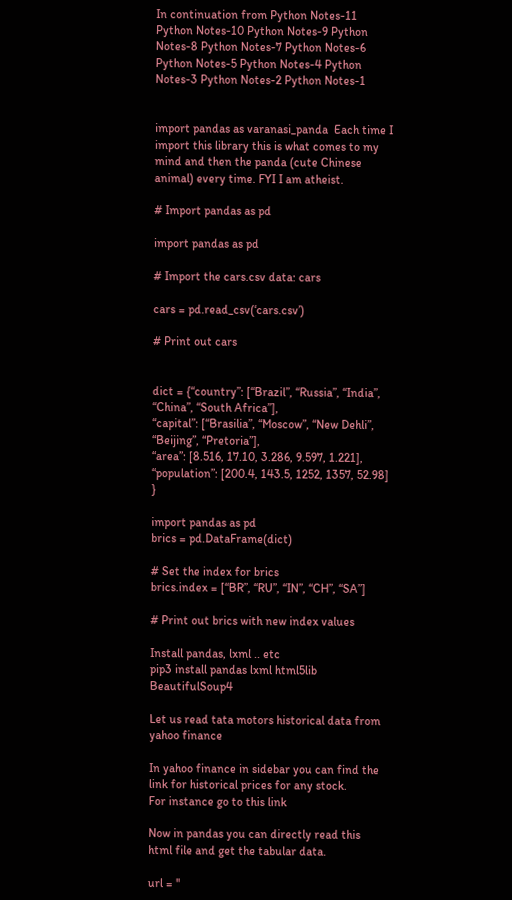In continuation from Python Notes-11 Python Notes-10 Python Notes-9 Python Notes-8 Python Notes-7 Python Notes-6 Python Notes-5 Python Notes-4 Python Notes-3 Python Notes-2 Python Notes-1


import pandas as varanasi_panda  Each time I import this library this is what comes to my mind and then the panda (cute Chinese animal) every time. FYI I am atheist.

# Import pandas as pd

import pandas as pd

# Import the cars.csv data: cars

cars = pd.read_csv(‘cars.csv’)

# Print out cars


dict = {“country”: [“Brazil”, “Russia”, “India”, “China”, “South Africa”],
“capital”: [“Brasilia”, “Moscow”, “New Dehli”, “Beijing”, “Pretoria”],
“area”: [8.516, 17.10, 3.286, 9.597, 1.221],
“population”: [200.4, 143.5, 1252, 1357, 52.98] }

import pandas as pd
brics = pd.DataFrame(dict)

# Set the index for brics
brics.index = [“BR”, “RU”, “IN”, “CH”, “SA”]

# Print out brics with new index values

Install pandas, lxml .. etc
pip3 install pandas lxml html5lib BeautifulSoup4

Let us read tata motors historical data from yahoo finance

In yahoo finance in sidebar you can find the link for historical prices for any stock.
For instance go to this link

Now in pandas you can directly read this html file and get the tabular data.

url = ''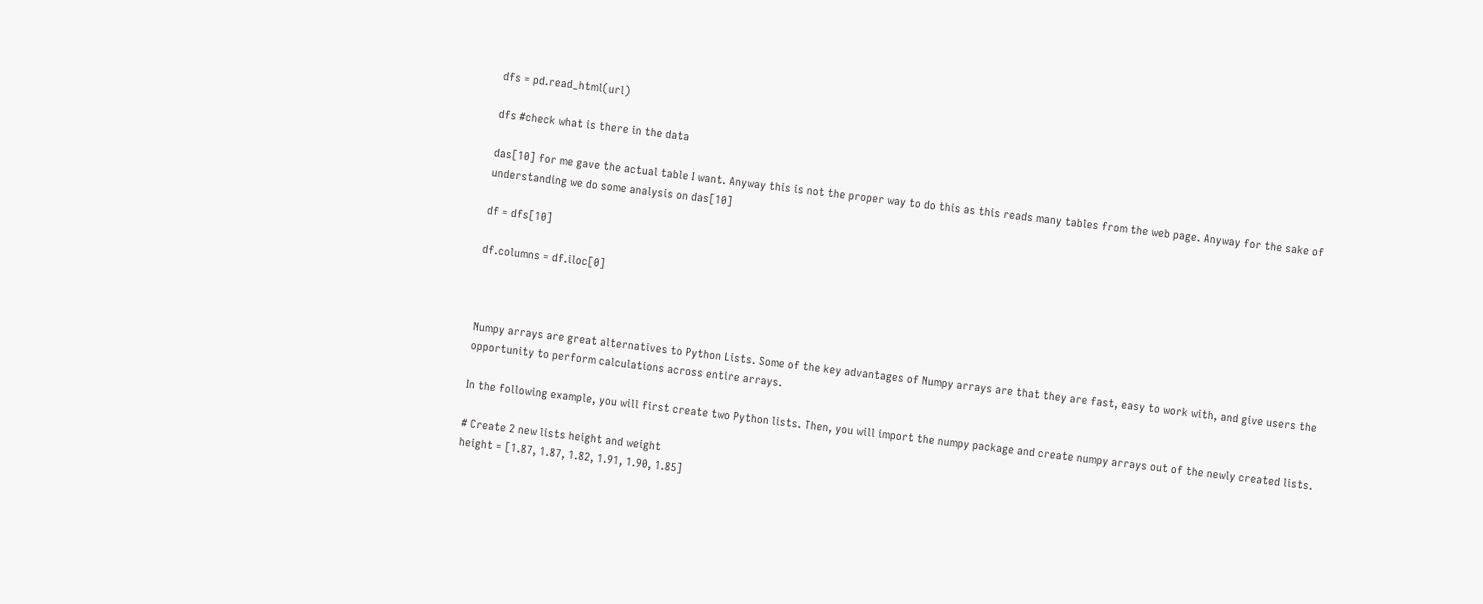dfs = pd.read_html(url)

dfs #check what is there in the data

das[10] for me gave the actual table I want. Anyway this is not the proper way to do this as this reads many tables from the web page. Anyway for the sake of understanding we do some analysis on das[10]

df = dfs[10]

df.columns = df.iloc[0]



Numpy arrays are great alternatives to Python Lists. Some of the key advantages of Numpy arrays are that they are fast, easy to work with, and give users the opportunity to perform calculations across entire arrays.

In the following example, you will first create two Python lists. Then, you will import the numpy package and create numpy arrays out of the newly created lists.

# Create 2 new lists height and weight
height = [1.87, 1.87, 1.82, 1.91, 1.90, 1.85]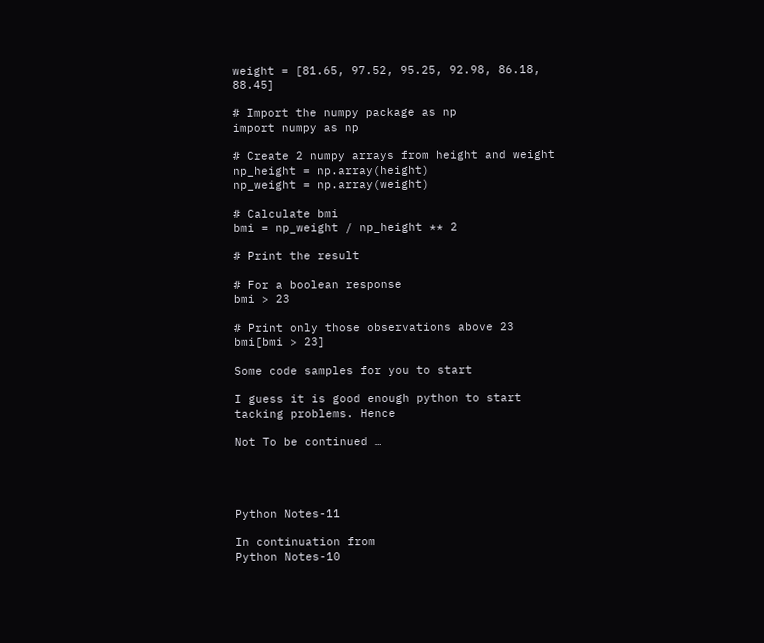weight = [81.65, 97.52, 95.25, 92.98, 86.18, 88.45]

# Import the numpy package as np
import numpy as np

# Create 2 numpy arrays from height and weight
np_height = np.array(height)
np_weight = np.array(weight)

# Calculate bmi
bmi = np_weight / np_height ** 2

# Print the result

# For a boolean response
bmi > 23

# Print only those observations above 23
bmi[bmi > 23]

Some code samples for you to start

I guess it is good enough python to start tacking problems. Hence

Not To be continued …




Python Notes-11

In continuation from
Python Notes-10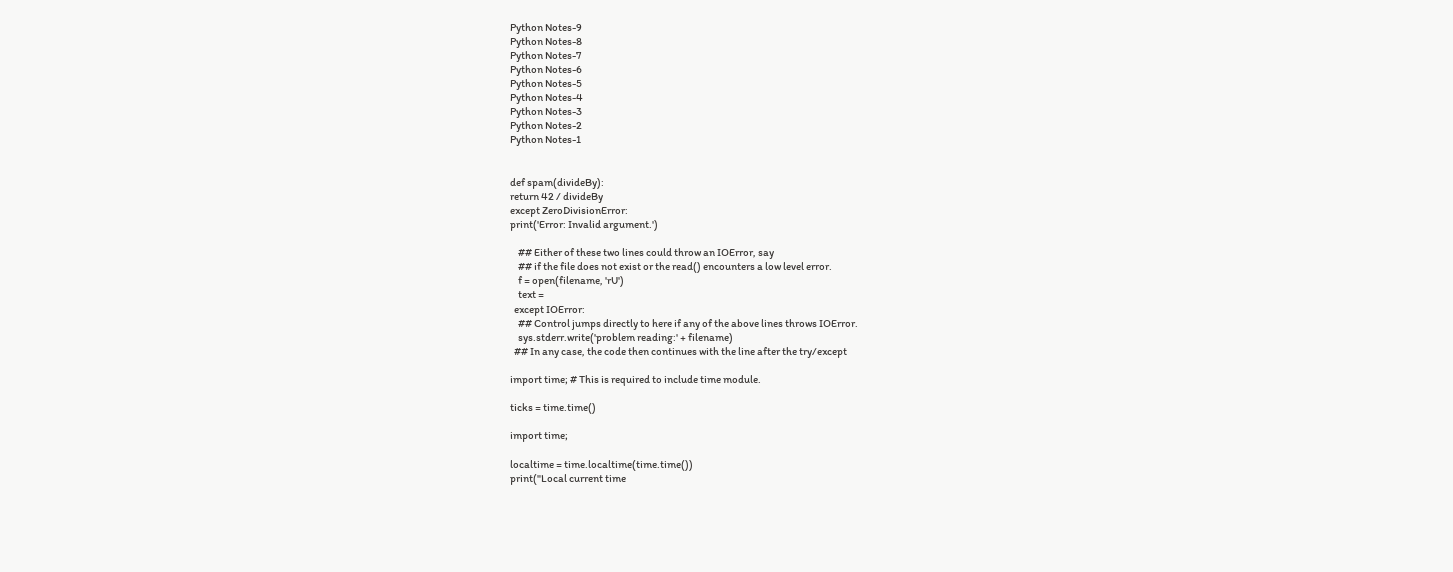Python Notes-9
Python Notes-8
Python Notes-7
Python Notes-6
Python Notes-5
Python Notes-4
Python Notes-3
Python Notes-2
Python Notes-1


def spam(divideBy):
return 42 / divideBy
except ZeroDivisionError:
print('Error: Invalid argument.')

    ## Either of these two lines could throw an IOError, say
    ## if the file does not exist or the read() encounters a low level error.
    f = open(filename, 'rU')
    text =
  except IOError:
    ## Control jumps directly to here if any of the above lines throws IOError.
    sys.stderr.write('problem reading:' + filename)
  ## In any case, the code then continues with the line after the try/except

import time; # This is required to include time module.

ticks = time.time()

import time;

localtime = time.localtime(time.time())
print("Local current time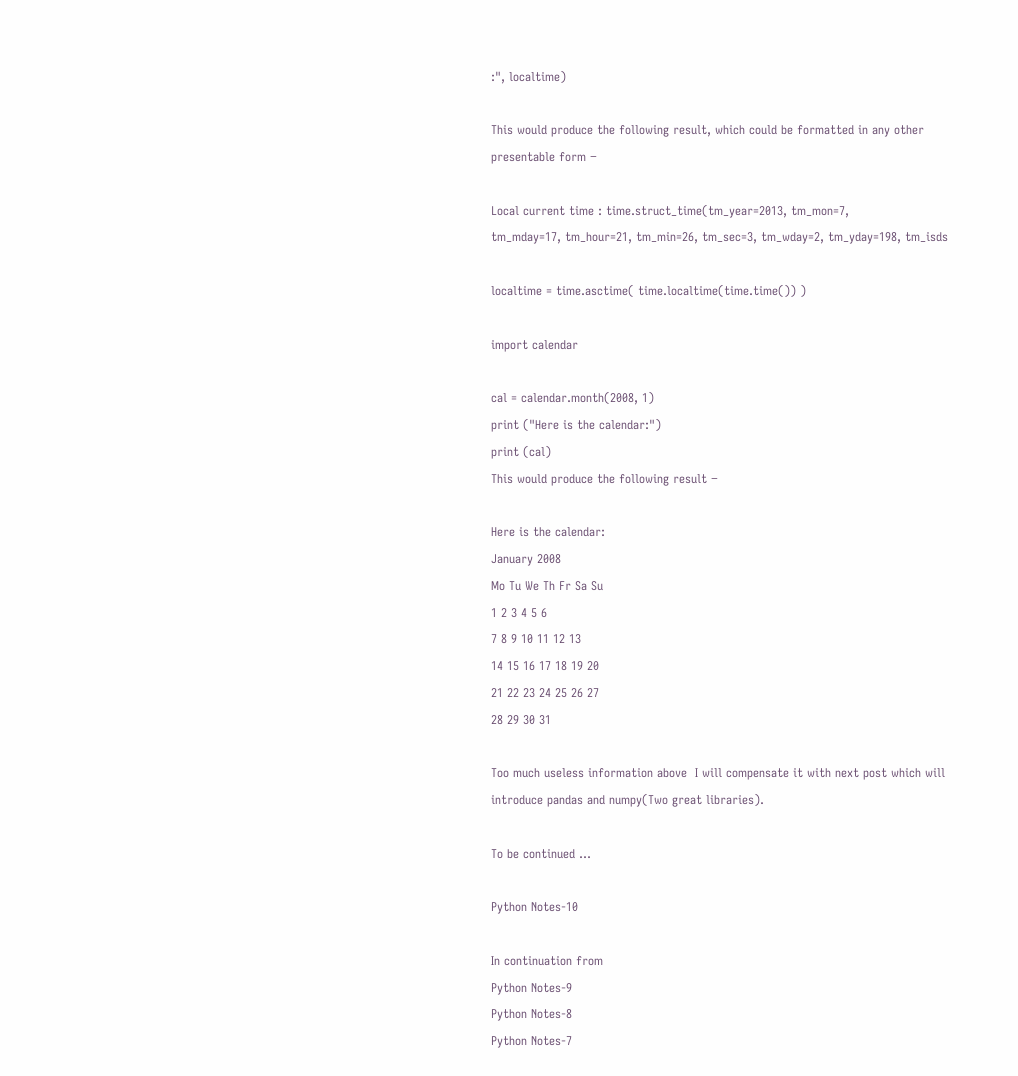:", localtime)

This would produce the following result, which could be formatted in any other presentable form −

Local current time : time.struct_time(tm_year=2013, tm_mon=7,
tm_mday=17, tm_hour=21, tm_min=26, tm_sec=3, tm_wday=2, tm_yday=198, tm_isds

localtime = time.asctime( time.localtime(time.time()) )

import calendar

cal = calendar.month(2008, 1)
print ("Here is the calendar:")
print (cal)
This would produce the following result −

Here is the calendar:
January 2008
Mo Tu We Th Fr Sa Su
1 2 3 4 5 6
7 8 9 10 11 12 13
14 15 16 17 18 19 20
21 22 23 24 25 26 27
28 29 30 31

Too much useless information above  I will compensate it with next post which will introduce pandas and numpy(Two great libraries).

To be continued …

Python Notes-10

In continuation from
Python Notes-9
Python Notes-8
Python Notes-7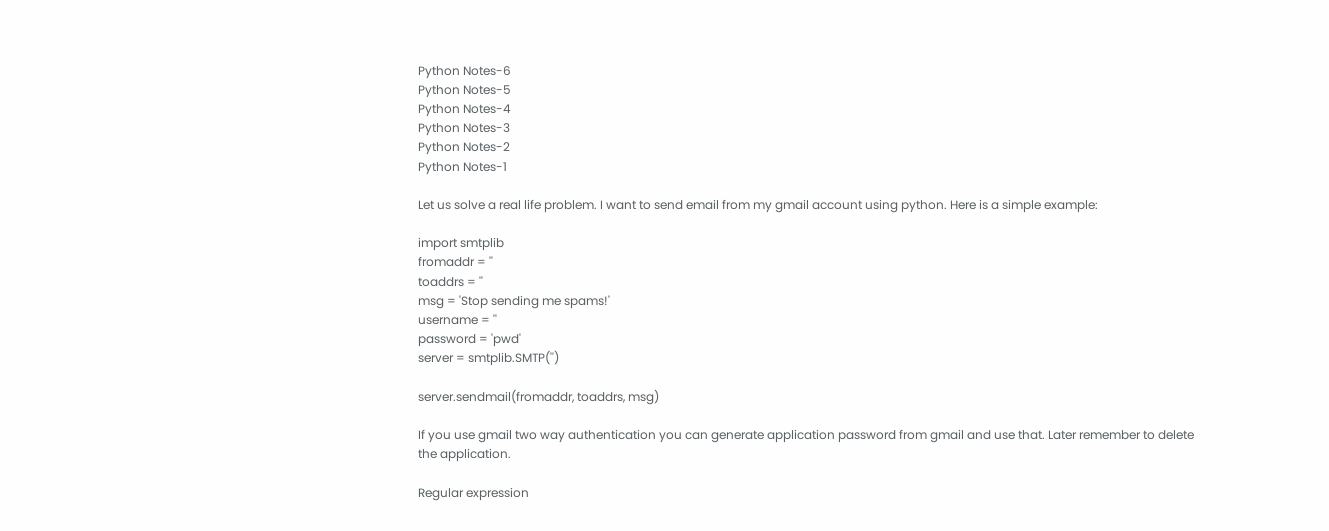Python Notes-6
Python Notes-5
Python Notes-4
Python Notes-3
Python Notes-2
Python Notes-1

Let us solve a real life problem. I want to send email from my gmail account using python. Here is a simple example:

import smtplib
fromaddr = ''
toaddrs = ''
msg = 'Stop sending me spams!'
username = ''
password = 'pwd'
server = smtplib.SMTP('')

server.sendmail(fromaddr, toaddrs, msg)

If you use gmail two way authentication you can generate application password from gmail and use that. Later remember to delete the application.

Regular expression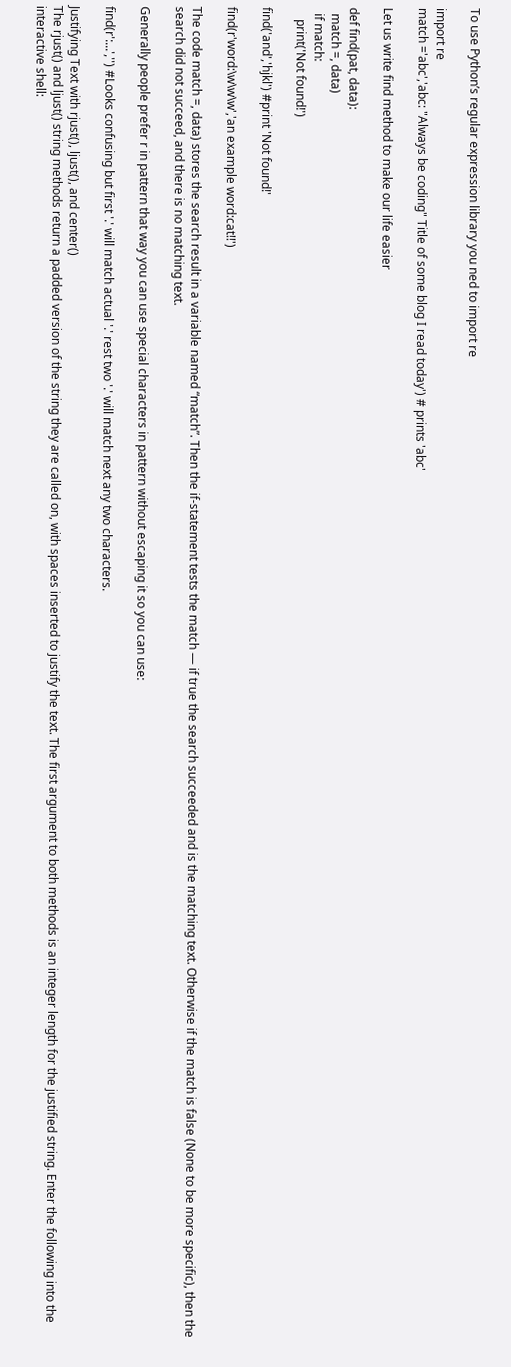To use Python’s regular expression library you ned to import re

import re
match ='abc','abc: "Always be coding" Title of some blog I read today') # prints 'abc'

Let us write find method to make our life easier

def find(pat, data):
  match =, data)
  if match:
    print('Not found!')

find('and','hjkl') #print 'Not found!'

find(r'word:\w\w\w','an example word:cat!!')

The code match =, data) stores the search result in a variable named “match”. Then the if-statement tests the match — if true the search succeeded and is the matching text. Otherwise if the match is false (None to be more specific), then the search did not succeed, and there is no matching text.

Generally people prefer r in pattern that way you can use special characters in pattern without escaping it so you can use:

find(r':...','') #Looks confusing but first '.' will match actual '.' rest two '.' will match next any two characters.

Justifying Text with rjust(), ljust(), and center()
The rjust() and ljust() string methods return a padded version of the string they are called on, with spaces inserted to justify the text. The first argument to both methods is an integer length for the justified string. Enter the following into the interactive shell: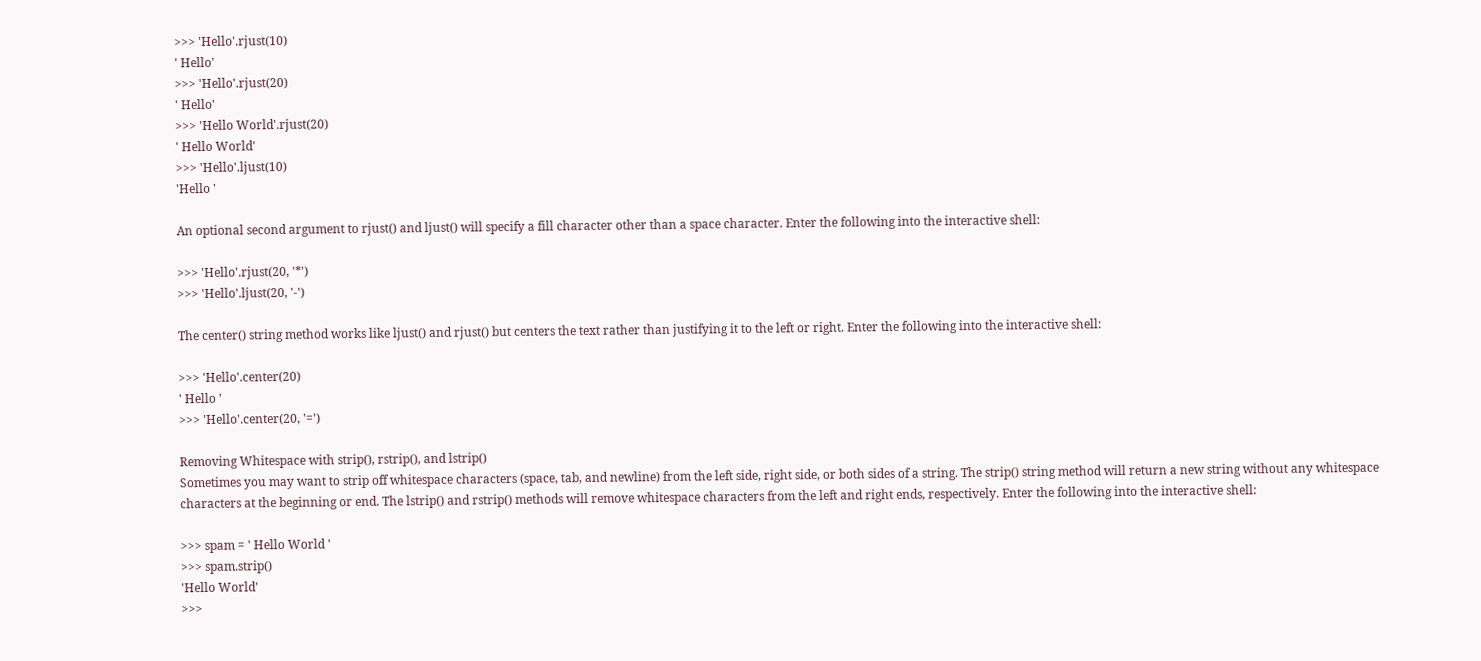>>> 'Hello'.rjust(10)
' Hello'
>>> 'Hello'.rjust(20)
' Hello'
>>> 'Hello World'.rjust(20)
' Hello World'
>>> 'Hello'.ljust(10)
'Hello '

An optional second argument to rjust() and ljust() will specify a fill character other than a space character. Enter the following into the interactive shell:

>>> 'Hello'.rjust(20, '*')
>>> 'Hello'.ljust(20, '-')

The center() string method works like ljust() and rjust() but centers the text rather than justifying it to the left or right. Enter the following into the interactive shell:

>>> 'Hello'.center(20)
' Hello '
>>> 'Hello'.center(20, '=')

Removing Whitespace with strip(), rstrip(), and lstrip()
Sometimes you may want to strip off whitespace characters (space, tab, and newline) from the left side, right side, or both sides of a string. The strip() string method will return a new string without any whitespace characters at the beginning or end. The lstrip() and rstrip() methods will remove whitespace characters from the left and right ends, respectively. Enter the following into the interactive shell:

>>> spam = ' Hello World '
>>> spam.strip()
'Hello World'
>>>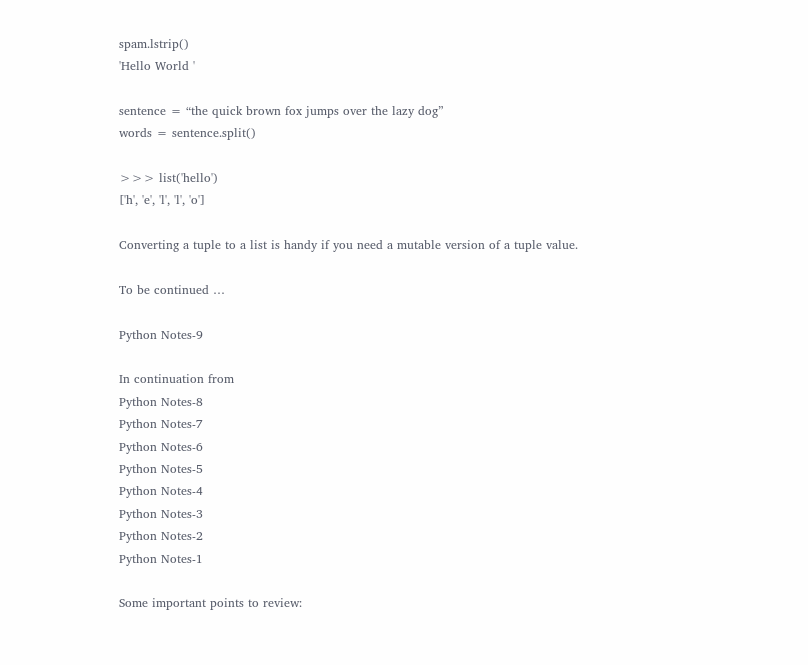spam.lstrip()
'Hello World '

sentence = “the quick brown fox jumps over the lazy dog”
words = sentence.split()

>>> list('hello')
['h', 'e', 'l', 'l', 'o']

Converting a tuple to a list is handy if you need a mutable version of a tuple value.

To be continued …

Python Notes-9

In continuation from
Python Notes-8
Python Notes-7
Python Notes-6
Python Notes-5
Python Notes-4
Python Notes-3
Python Notes-2
Python Notes-1

Some important points to review: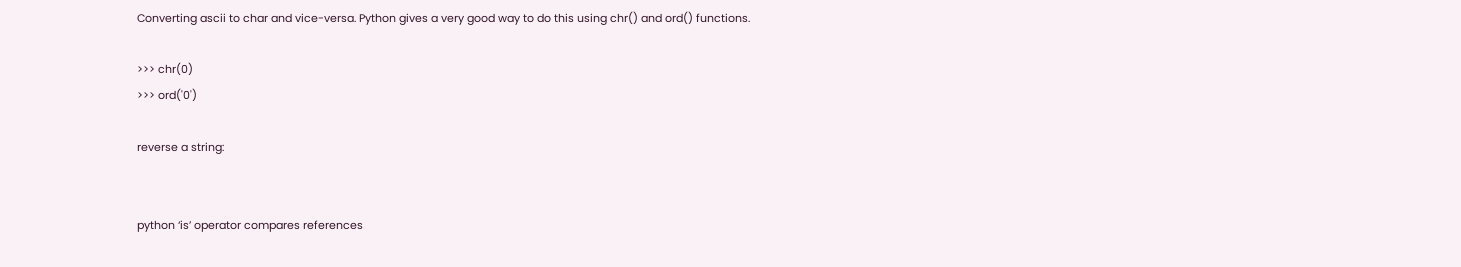Converting ascii to char and vice-versa. Python gives a very good way to do this using chr() and ord() functions.

>>> chr(0)
>>> ord('0')

reverse a string:


python ‘is’ operator compares references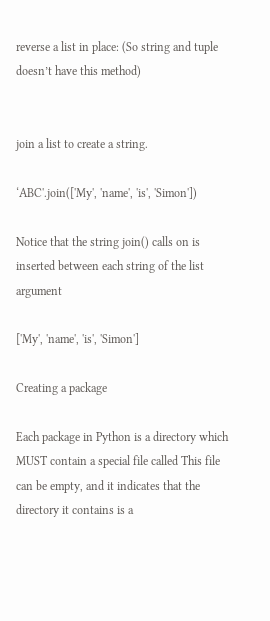reverse a list in place: (So string and tuple doesn’t have this method)


join a list to create a string.

‘ABC'.join(['My', 'name', 'is', 'Simon'])

Notice that the string join() calls on is inserted between each string of the list argument

['My', 'name', 'is', 'Simon']

Creating a package

Each package in Python is a directory which MUST contain a special file called This file can be empty, and it indicates that the directory it contains is a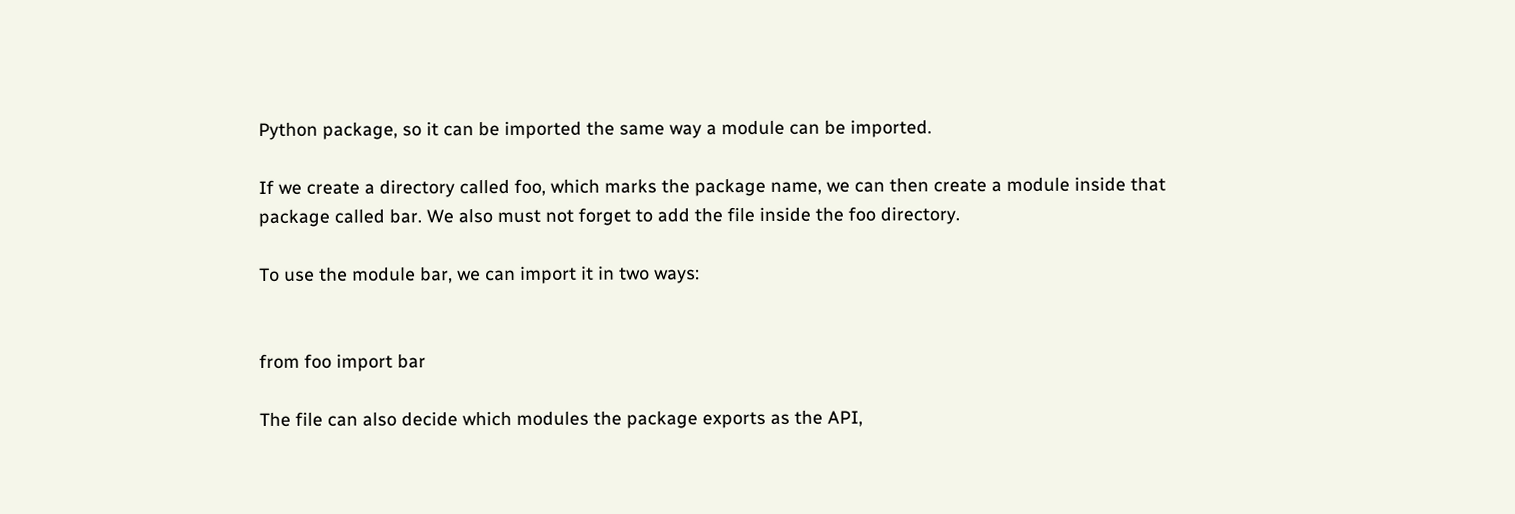Python package, so it can be imported the same way a module can be imported.

If we create a directory called foo, which marks the package name, we can then create a module inside that package called bar. We also must not forget to add the file inside the foo directory.

To use the module bar, we can import it in two ways:


from foo import bar

The file can also decide which modules the package exports as the API,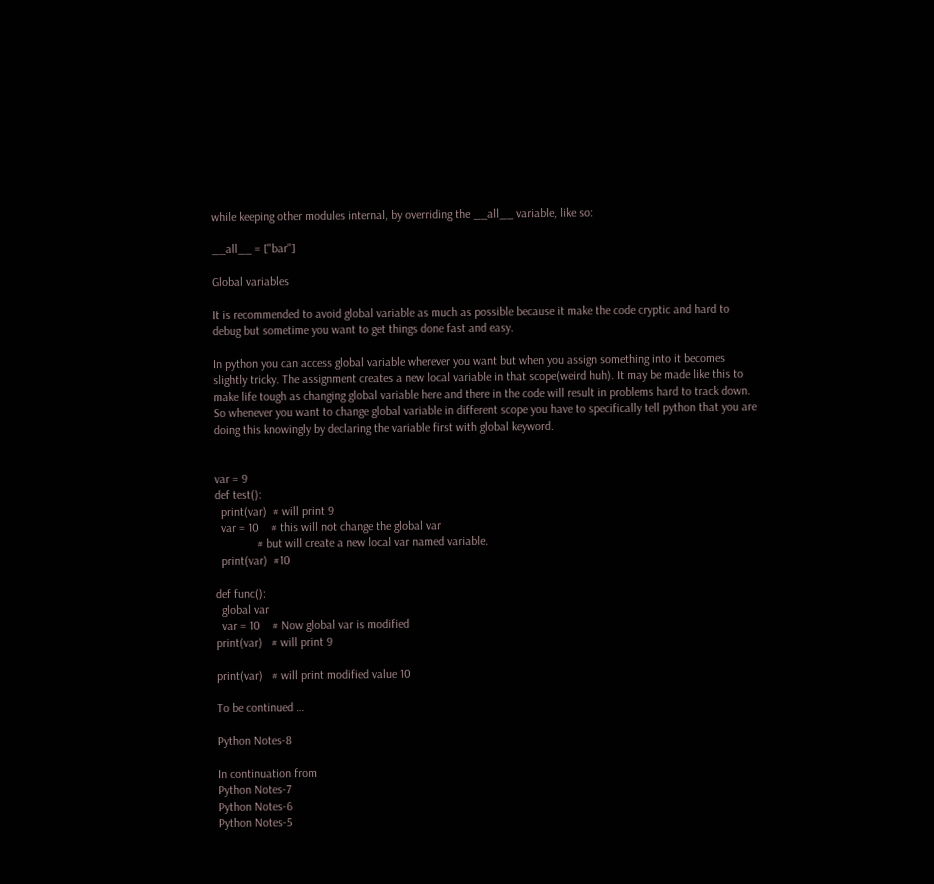while keeping other modules internal, by overriding the __all__ variable, like so:

__all__ = ["bar"]

Global variables

It is recommended to avoid global variable as much as possible because it make the code cryptic and hard to debug but sometime you want to get things done fast and easy.

In python you can access global variable wherever you want but when you assign something into it becomes slightly tricky. The assignment creates a new local variable in that scope(weird huh). It may be made like this to make life tough as changing global variable here and there in the code will result in problems hard to track down.
So whenever you want to change global variable in different scope you have to specifically tell python that you are doing this knowingly by declaring the variable first with global keyword.


var = 9
def test():
  print(var)  # will print 9
  var = 10    # this will not change the global var
              # but will create a new local var named variable.
  print(var)  #10

def func():
  global var
  var = 10    # Now global var is modified
print(var)   # will print 9

print(var)   # will print modified value 10

To be continued …

Python Notes-8

In continuation from
Python Notes-7
Python Notes-6
Python Notes-5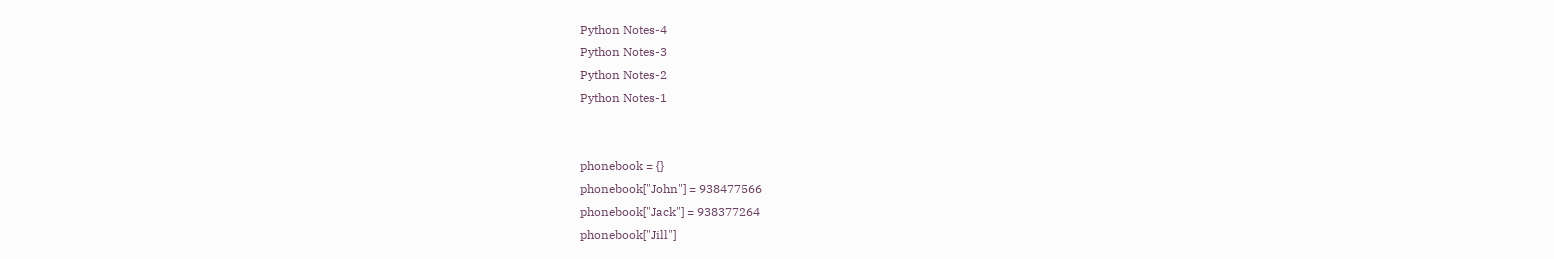Python Notes-4
Python Notes-3
Python Notes-2
Python Notes-1


phonebook = {}
phonebook["John"] = 938477566
phonebook["Jack"] = 938377264
phonebook["Jill"]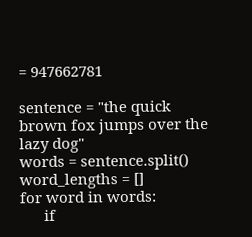= 947662781

sentence = "the quick brown fox jumps over the lazy dog"
words = sentence.split()
word_lengths = []
for word in words:
      if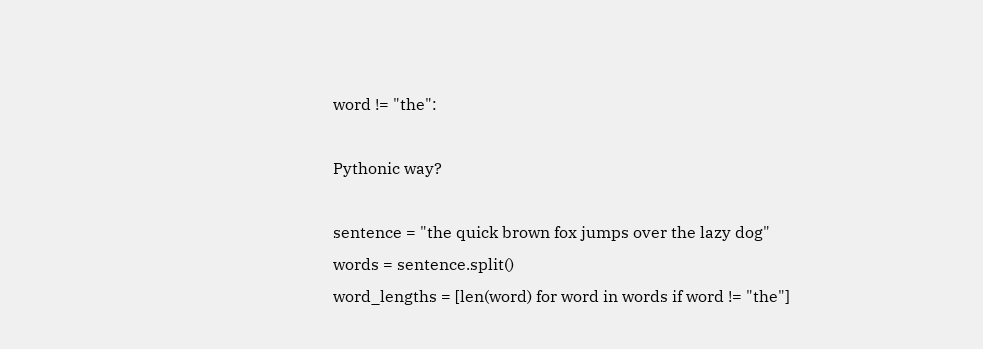word != "the":

Pythonic way?

sentence = "the quick brown fox jumps over the lazy dog"
words = sentence.split()
word_lengths = [len(word) for word in words if word != "the"]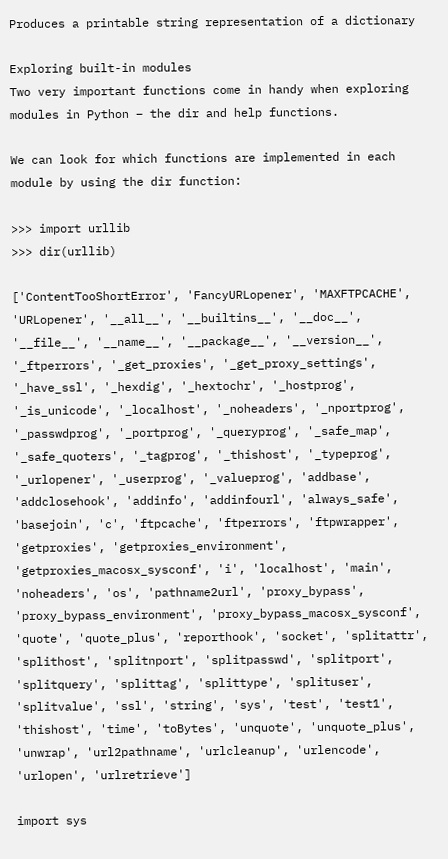Produces a printable string representation of a dictionary

Exploring built-in modules
Two very important functions come in handy when exploring modules in Python – the dir and help functions.

We can look for which functions are implemented in each module by using the dir function:

>>> import urllib
>>> dir(urllib)

['ContentTooShortError', 'FancyURLopener', 'MAXFTPCACHE', 'URLopener', '__all__', '__builtins__', '__doc__', '__file__', '__name__', '__package__', '__version__', '_ftperrors', '_get_proxies', '_get_proxy_settings', '_have_ssl', '_hexdig', '_hextochr', '_hostprog', '_is_unicode', '_localhost', '_noheaders', '_nportprog', '_passwdprog', '_portprog', '_queryprog', '_safe_map', '_safe_quoters', '_tagprog', '_thishost', '_typeprog', '_urlopener', '_userprog', '_valueprog', 'addbase', 'addclosehook', 'addinfo', 'addinfourl', 'always_safe', 'basejoin', 'c', 'ftpcache', 'ftperrors', 'ftpwrapper', 'getproxies', 'getproxies_environment', 'getproxies_macosx_sysconf', 'i', 'localhost', 'main', 'noheaders', 'os', 'pathname2url', 'proxy_bypass', 'proxy_bypass_environment', 'proxy_bypass_macosx_sysconf', 'quote', 'quote_plus', 'reporthook', 'socket', 'splitattr', 'splithost', 'splitnport', 'splitpasswd', 'splitport', 'splitquery', 'splittag', 'splittype', 'splituser', 'splitvalue', 'ssl', 'string', 'sys', 'test', 'test1', 'thishost', 'time', 'toBytes', 'unquote', 'unquote_plus', 'unwrap', 'url2pathname', 'urlcleanup', 'urlencode', 'urlopen', 'urlretrieve']

import sys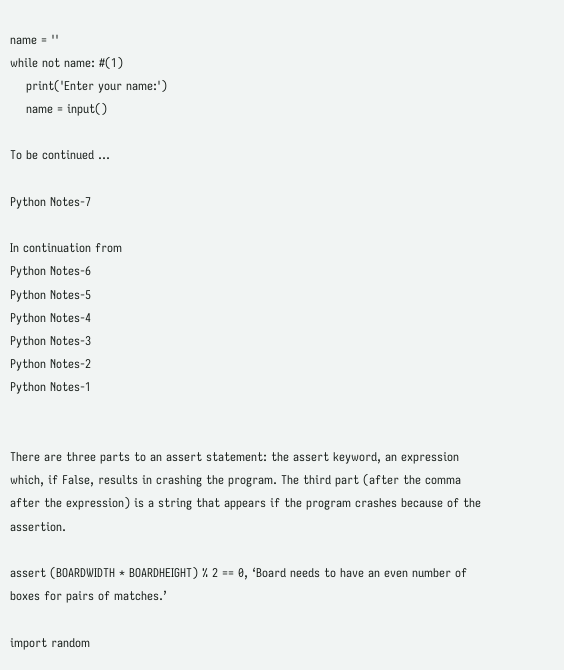name = ''
while not name: #(1)
    print('Enter your name:')
    name = input()

To be continued …

Python Notes-7

In continuation from
Python Notes-6
Python Notes-5
Python Notes-4
Python Notes-3
Python Notes-2
Python Notes-1


There are three parts to an assert statement: the assert keyword, an expression which, if False, results in crashing the program. The third part (after the comma after the expression) is a string that appears if the program crashes because of the assertion.

assert (BOARDWIDTH * BOARDHEIGHT) % 2 == 0, ‘Board needs to have an even number of boxes for pairs of matches.’

import random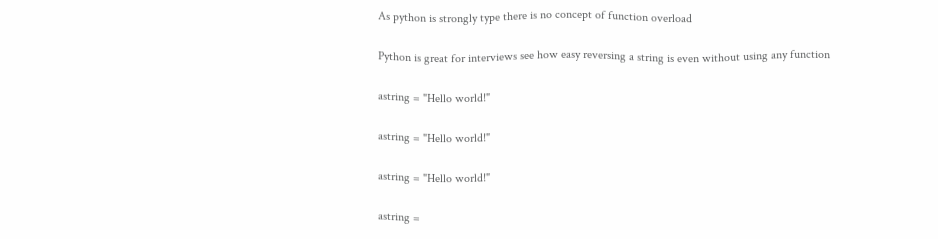As python is strongly type there is no concept of function overload

Python is great for interviews see how easy reversing a string is even without using any function

astring = "Hello world!"

astring = "Hello world!"

astring = "Hello world!"

astring =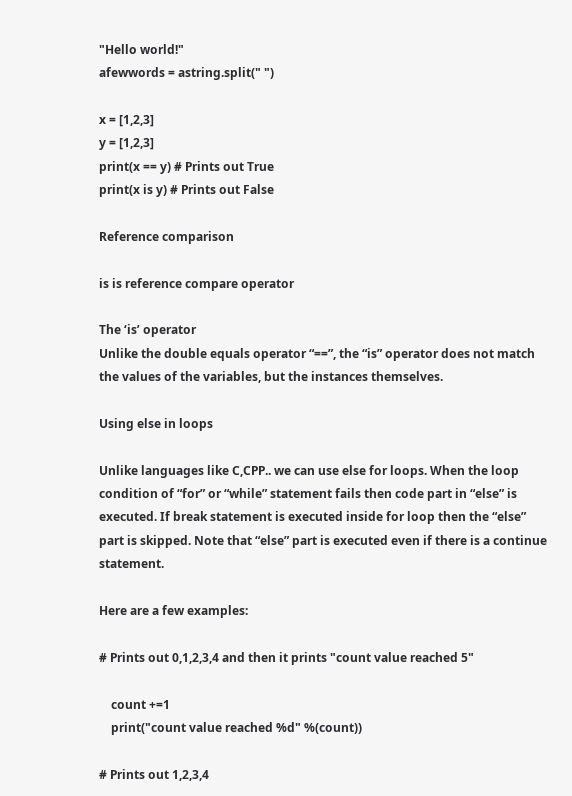"Hello world!"
afewwords = astring.split(" ")

x = [1,2,3]
y = [1,2,3]
print(x == y) # Prints out True
print(x is y) # Prints out False

Reference comparison

is is reference compare operator

The ‘is’ operator
Unlike the double equals operator “==”, the “is” operator does not match the values of the variables, but the instances themselves.

Using else in loops

Unlike languages like C,CPP.. we can use else for loops. When the loop condition of “for” or “while” statement fails then code part in “else” is executed. If break statement is executed inside for loop then the “else” part is skipped. Note that “else” part is executed even if there is a continue statement.

Here are a few examples:

# Prints out 0,1,2,3,4 and then it prints "count value reached 5"

    count +=1
    print("count value reached %d" %(count))

# Prints out 1,2,3,4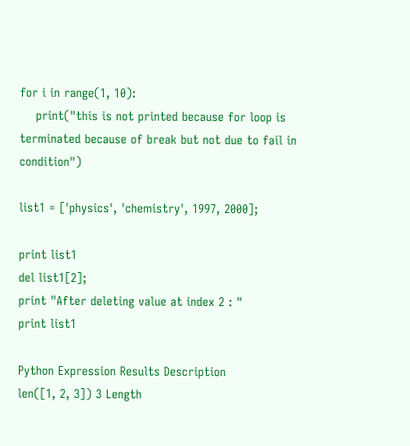for i in range(1, 10):
    print("this is not printed because for loop is terminated because of break but not due to fail in condition")

list1 = ['physics', 'chemistry', 1997, 2000];

print list1
del list1[2];
print "After deleting value at index 2 : "
print list1

Python Expression Results Description
len([1, 2, 3]) 3 Length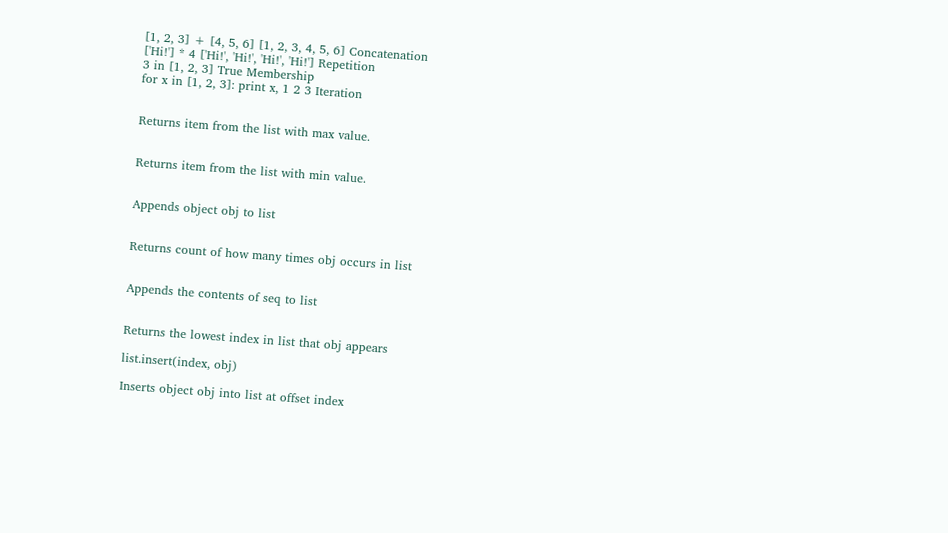[1, 2, 3] + [4, 5, 6] [1, 2, 3, 4, 5, 6] Concatenation
['Hi!'] * 4 ['Hi!', 'Hi!', 'Hi!', 'Hi!'] Repetition
3 in [1, 2, 3] True Membership
for x in [1, 2, 3]: print x, 1 2 3 Iteration


Returns item from the list with max value.


Returns item from the list with min value.


Appends object obj to list


Returns count of how many times obj occurs in list


Appends the contents of seq to list


Returns the lowest index in list that obj appears

list.insert(index, obj)

Inserts object obj into list at offset index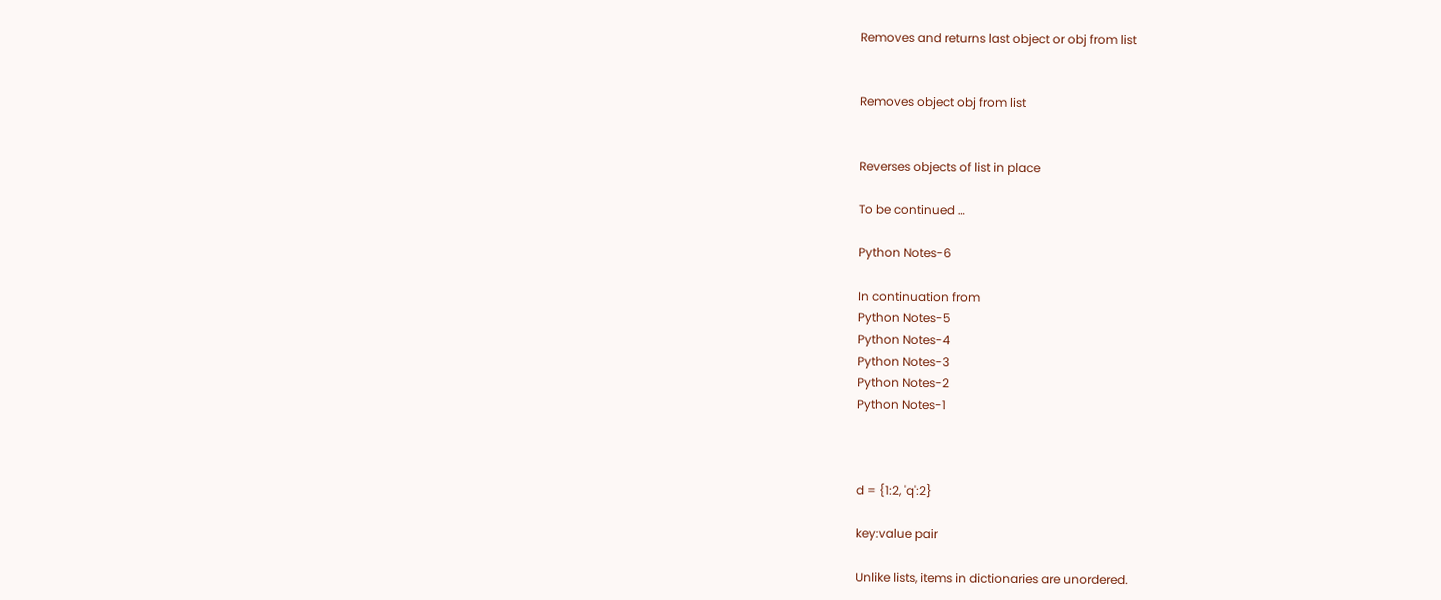Removes and returns last object or obj from list


Removes object obj from list


Reverses objects of list in place

To be continued …

Python Notes-6

In continuation from
Python Notes-5
Python Notes-4
Python Notes-3
Python Notes-2
Python Notes-1



d = {1:2, 'q':2}

key:value pair

Unlike lists, items in dictionaries are unordered.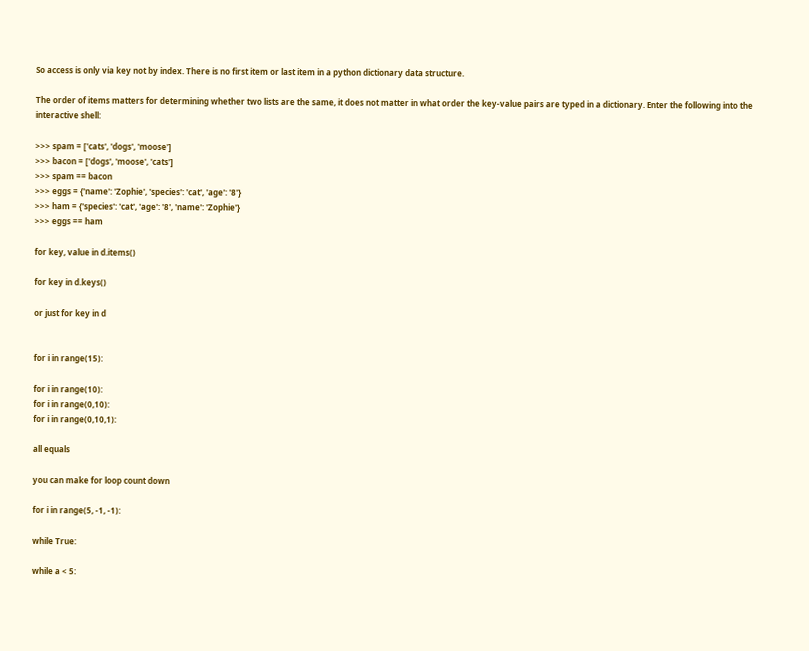So access is only via key not by index. There is no first item or last item in a python dictionary data structure.

The order of items matters for determining whether two lists are the same, it does not matter in what order the key-value pairs are typed in a dictionary. Enter the following into the interactive shell:

>>> spam = ['cats', 'dogs', 'moose']
>>> bacon = ['dogs', 'moose', 'cats']
>>> spam == bacon
>>> eggs = {'name': 'Zophie', 'species': 'cat', 'age': '8'}
>>> ham = {'species': 'cat', 'age': '8', 'name': 'Zophie'}
>>> eggs == ham

for key, value in d.items()

for key in d.keys()

or just for key in d


for i in range(15):

for i in range(10):
for i in range(0,10):
for i in range(0,10,1):

all equals

you can make for loop count down

for i in range(5, -1, -1):

while True:

while a < 5: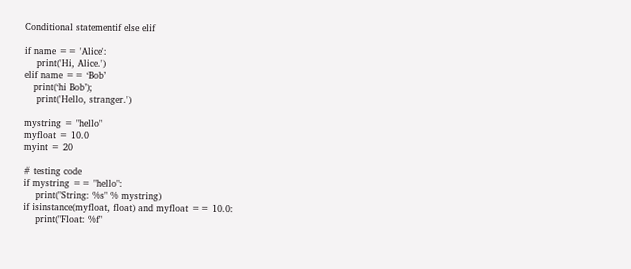Conditional statementif else elif

if name == 'Alice':
    print('Hi, Alice.')
elif name == ‘Bob’
   print(‘hi Bob’);
    print('Hello, stranger.')

mystring = "hello"
myfloat = 10.0
myint = 20

# testing code
if mystring == "hello":
    print("String: %s" % mystring)
if isinstance(myfloat, float) and myfloat == 10.0:
    print("Float: %f"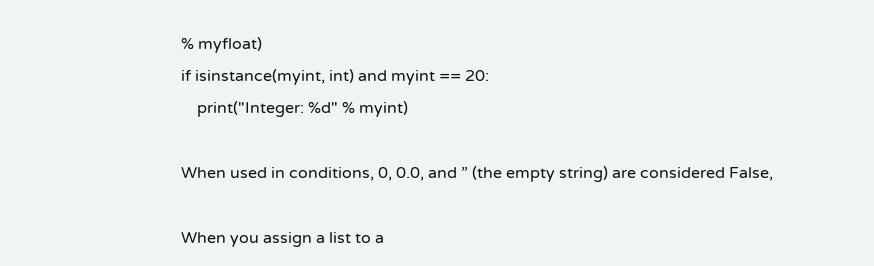% myfloat)
if isinstance(myint, int) and myint == 20:
    print("Integer: %d" % myint)

When used in conditions, 0, 0.0, and ” (the empty string) are considered False,

When you assign a list to a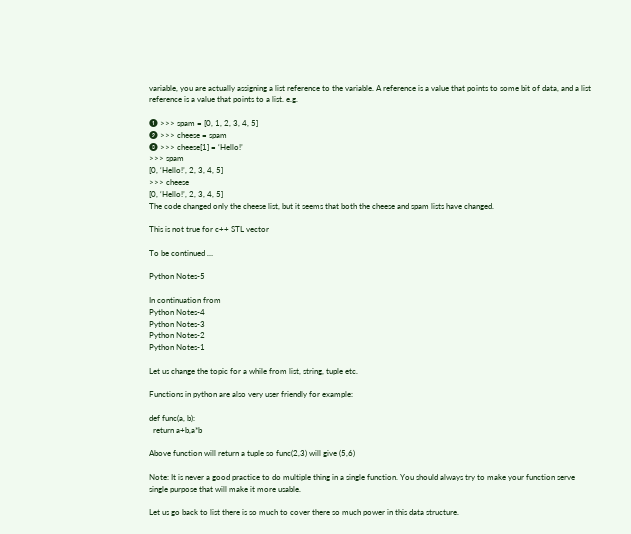variable, you are actually assigning a list reference to the variable. A reference is a value that points to some bit of data, and a list reference is a value that points to a list. e.g.

❶ >>> spam = [0, 1, 2, 3, 4, 5]
❷ >>> cheese = spam
❸ >>> cheese[1] = ‘Hello!’
>>> spam
[0, ‘Hello!’, 2, 3, 4, 5]
>>> cheese
[0, ‘Hello!’, 2, 3, 4, 5]
The code changed only the cheese list, but it seems that both the cheese and spam lists have changed.

This is not true for c++ STL vector

To be continued …

Python Notes-5

In continuation from
Python Notes-4
Python Notes-3
Python Notes-2
Python Notes-1

Let us change the topic for a while from list, string, tuple etc.

Functions in python are also very user friendly for example:

def func(a, b):
  return a+b,a*b

Above function will return a tuple so func(2,3) will give (5,6)

Note: It is never a good practice to do multiple thing in a single function. You should always try to make your function serve single purpose that will make it more usable.

Let us go back to list there is so much to cover there so much power in this data structure.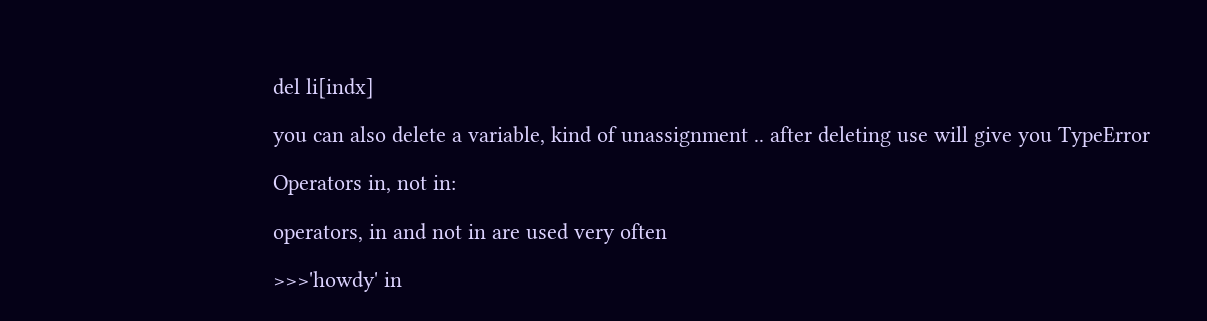del li[indx]

you can also delete a variable, kind of unassignment .. after deleting use will give you TypeError

Operators in, not in:

operators, in and not in are used very often

>>>'howdy' in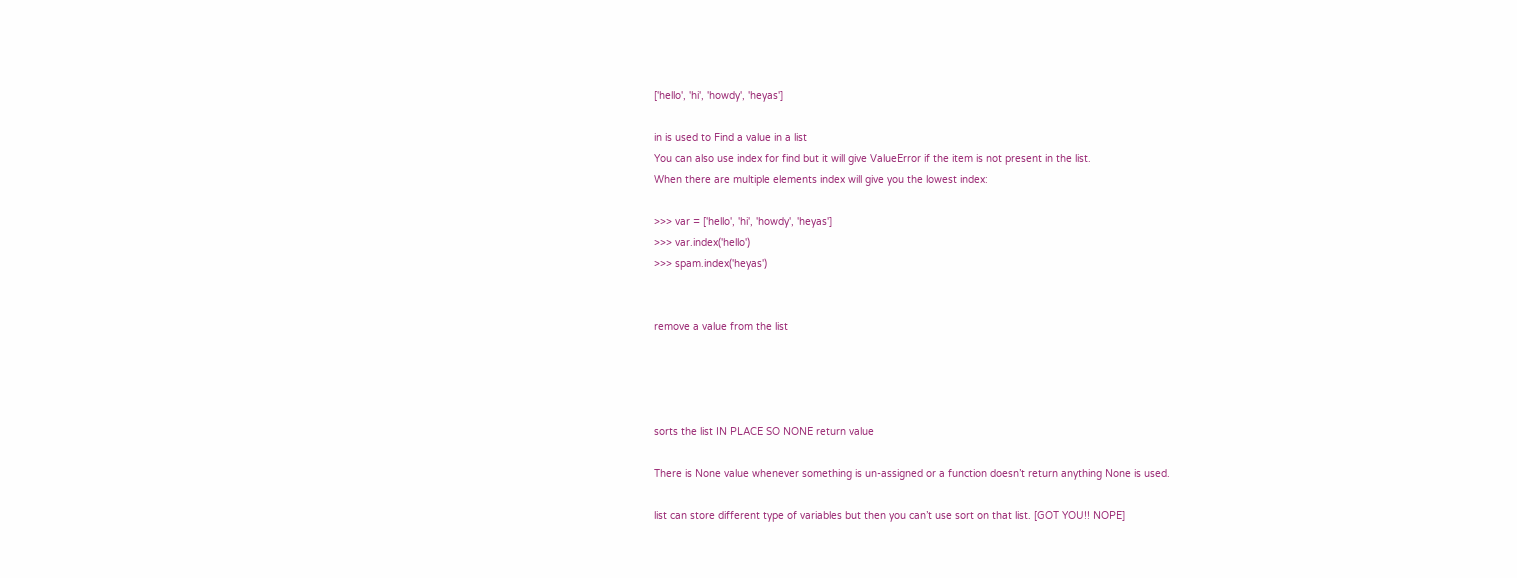['hello', 'hi', 'howdy', 'heyas']

in is used to Find a value in a list
You can also use index for find but it will give ValueError if the item is not present in the list.
When there are multiple elements index will give you the lowest index:

>>> var = ['hello', 'hi', 'howdy', 'heyas']
>>> var.index('hello')
>>> spam.index('heyas')


remove a value from the list




sorts the list IN PLACE SO NONE return value

There is None value whenever something is un-assigned or a function doesn’t return anything None is used.

list can store different type of variables but then you can’t use sort on that list. [GOT YOU!! NOPE]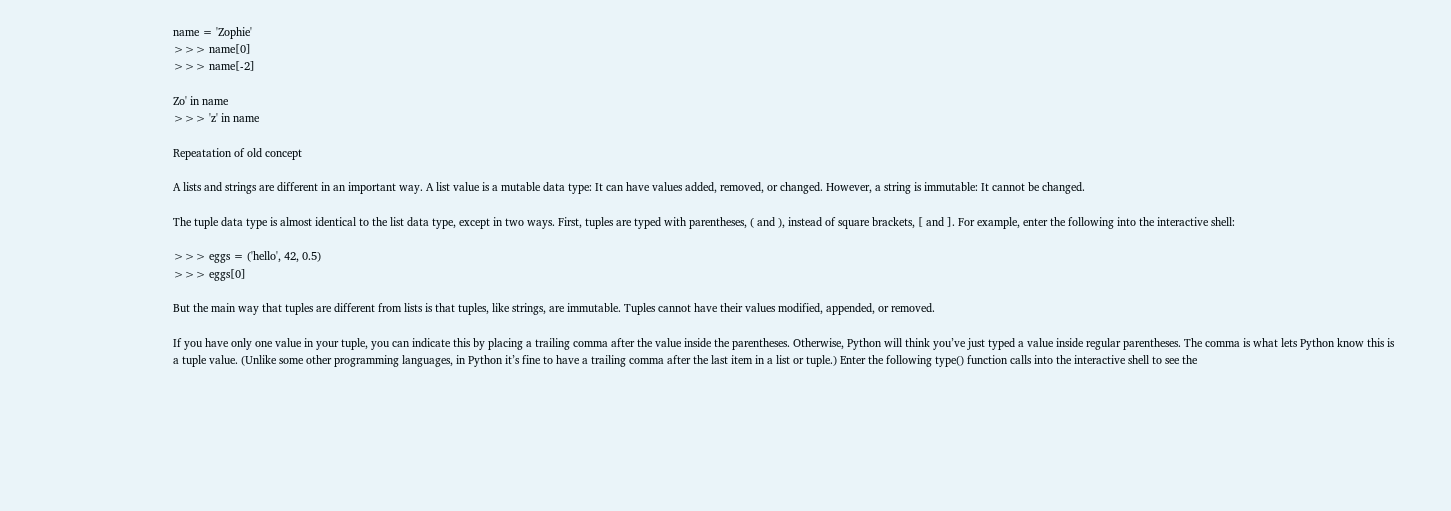name = 'Zophie'
>>> name[0]
>>> name[-2]

Zo' in name
>>> 'z' in name

Repeatation of old concept

A lists and strings are different in an important way. A list value is a mutable data type: It can have values added, removed, or changed. However, a string is immutable: It cannot be changed.

The tuple data type is almost identical to the list data type, except in two ways. First, tuples are typed with parentheses, ( and ), instead of square brackets, [ and ]. For example, enter the following into the interactive shell:

>>> eggs = ('hello', 42, 0.5)
>>> eggs[0]

But the main way that tuples are different from lists is that tuples, like strings, are immutable. Tuples cannot have their values modified, appended, or removed.

If you have only one value in your tuple, you can indicate this by placing a trailing comma after the value inside the parentheses. Otherwise, Python will think you’ve just typed a value inside regular parentheses. The comma is what lets Python know this is a tuple value. (Unlike some other programming languages, in Python it’s fine to have a trailing comma after the last item in a list or tuple.) Enter the following type() function calls into the interactive shell to see the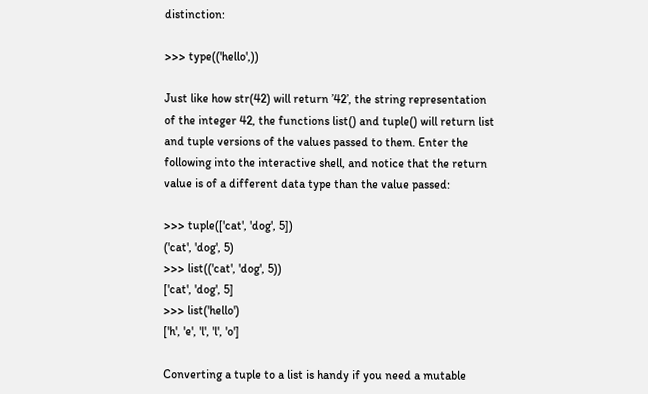distinction:

>>> type(('hello',))

Just like how str(42) will return ’42’, the string representation of the integer 42, the functions list() and tuple() will return list and tuple versions of the values passed to them. Enter the following into the interactive shell, and notice that the return value is of a different data type than the value passed:

>>> tuple(['cat', 'dog', 5])
('cat', 'dog', 5)
>>> list(('cat', 'dog', 5))
['cat', 'dog', 5]
>>> list('hello')
['h', 'e', 'l', 'l', 'o']

Converting a tuple to a list is handy if you need a mutable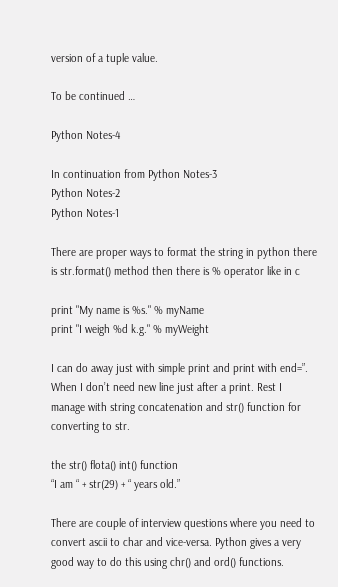version of a tuple value.

To be continued …

Python Notes-4

In continuation from Python Notes-3
Python Notes-2
Python Notes-1

There are proper ways to format the string in python there is str.format() method then there is % operator like in c

print "My name is %s." % myName
print "I weigh %d k.g." % myWeight

I can do away just with simple print and print with end=”. When I don’t need new line just after a print. Rest I manage with string concatenation and str() function for converting to str.

the str() flota() int() function
“I am “ + str(29) + “ years old.”

There are couple of interview questions where you need to convert ascii to char and vice-versa. Python gives a very good way to do this using chr() and ord() functions.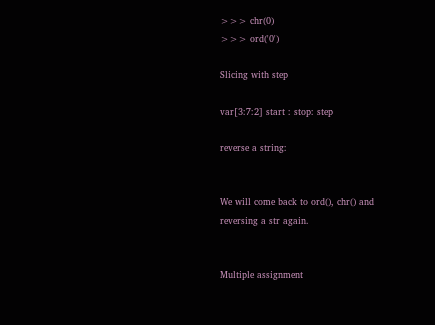>>> chr(0)
>>> ord('0')

Slicing with step

var[3:7:2] start : stop: step

reverse a string:


We will come back to ord(), chr() and reversing a str again.


Multiple assignment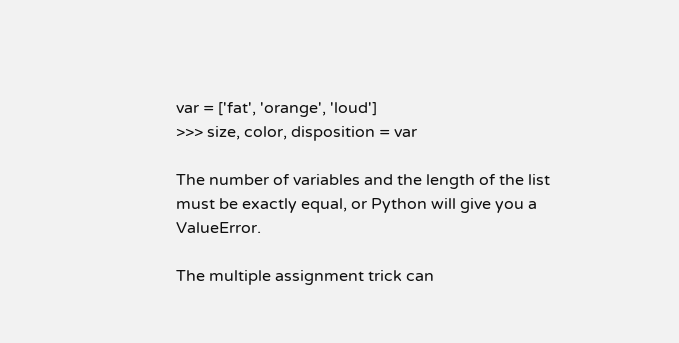var = ['fat', 'orange', 'loud']
>>> size, color, disposition = var

The number of variables and the length of the list must be exactly equal, or Python will give you a ValueError.

The multiple assignment trick can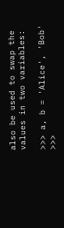also be used to swap the values in two variables:

>>> a, b = 'Alice', 'Bob'
>>>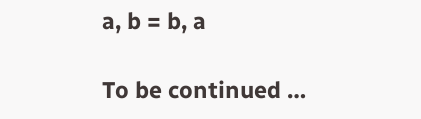a, b = b, a

To be continued …